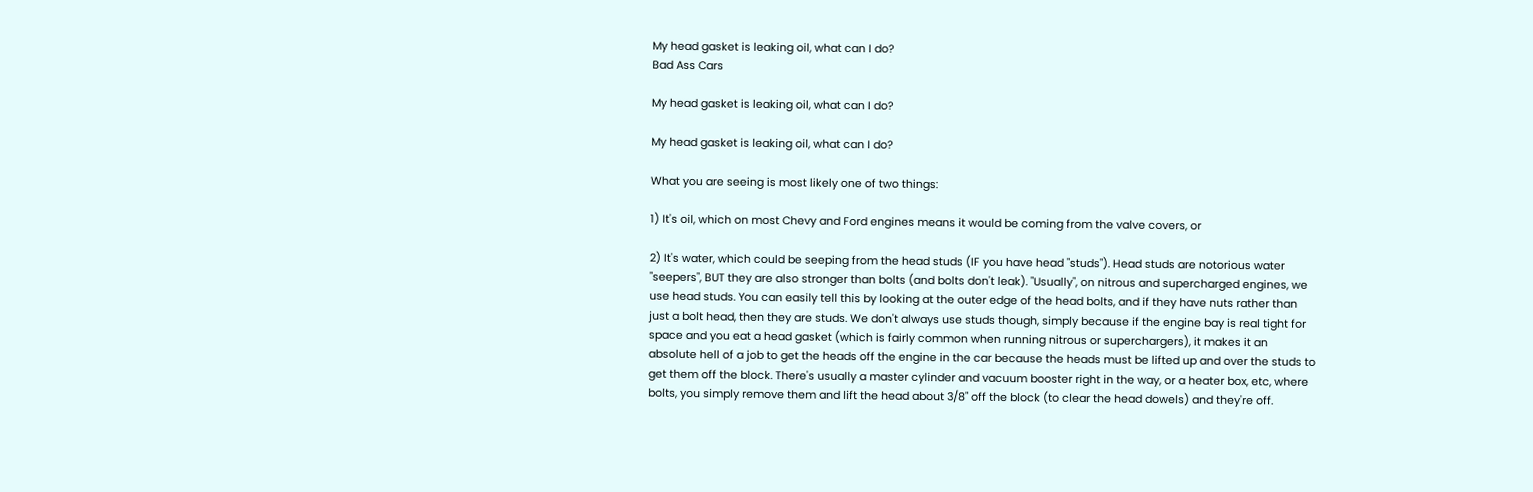My head gasket is leaking oil, what can I do?
Bad Ass Cars

My head gasket is leaking oil, what can I do?

My head gasket is leaking oil, what can I do?

What you are seeing is most likely one of two things:

1) It's oil, which on most Chevy and Ford engines means it would be coming from the valve covers, or

2) It's water, which could be seeping from the head studs (IF you have head "studs"). Head studs are notorious water "seepers", BUT they are also stronger than bolts (and bolts don't leak). "Usually", on nitrous and supercharged engines, we use head studs. You can easily tell this by looking at the outer edge of the head bolts, and if they have nuts rather than just a bolt head, then they are studs. We don't always use studs though, simply because if the engine bay is real tight for space and you eat a head gasket (which is fairly common when running nitrous or superchargers), it makes it an absolute hell of a job to get the heads off the engine in the car because the heads must be lifted up and over the studs to get them off the block. There's usually a master cylinder and vacuum booster right in the way, or a heater box, etc, where bolts, you simply remove them and lift the head about 3/8" off the block (to clear the head dowels) and they're off.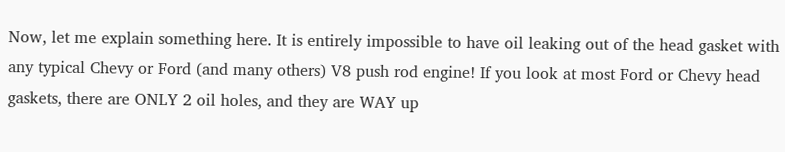Now, let me explain something here. It is entirely impossible to have oil leaking out of the head gasket with any typical Chevy or Ford (and many others) V8 push rod engine! If you look at most Ford or Chevy head gaskets, there are ONLY 2 oil holes, and they are WAY up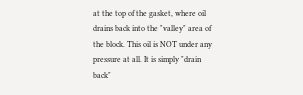at the top of the gasket, where oil drains back into the "valley" area of the block. This oil is NOT under any pressure at all. It is simply "drain back"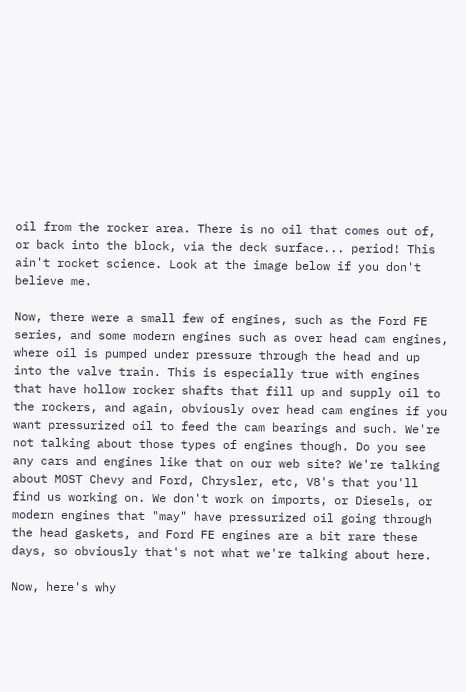oil from the rocker area. There is no oil that comes out of, or back into the block, via the deck surface... period! This ain't rocket science. Look at the image below if you don't believe me.

Now, there were a small few of engines, such as the Ford FE series, and some modern engines such as over head cam engines, where oil is pumped under pressure through the head and up into the valve train. This is especially true with engines that have hollow rocker shafts that fill up and supply oil to the rockers, and again, obviously over head cam engines if you want pressurized oil to feed the cam bearings and such. We're not talking about those types of engines though. Do you see any cars and engines like that on our web site? We're talking about MOST Chevy and Ford, Chrysler, etc, V8's that you'll find us working on. We don't work on imports, or Diesels, or modern engines that "may" have pressurized oil going through the head gaskets, and Ford FE engines are a bit rare these days, so obviously that's not what we're talking about here.

Now, here's why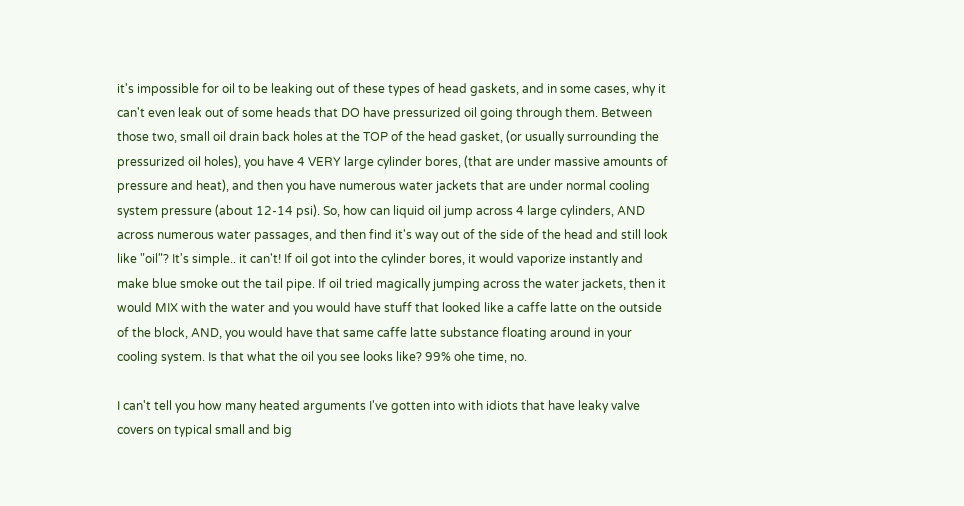it's impossible for oil to be leaking out of these types of head gaskets, and in some cases, why it can't even leak out of some heads that DO have pressurized oil going through them. Between those two, small oil drain back holes at the TOP of the head gasket, (or usually surrounding the pressurized oil holes), you have 4 VERY large cylinder bores, (that are under massive amounts of pressure and heat), and then you have numerous water jackets that are under normal cooling system pressure (about 12-14 psi). So, how can liquid oil jump across 4 large cylinders, AND across numerous water passages, and then find it's way out of the side of the head and still look like "oil"? It's simple.. it can't! If oil got into the cylinder bores, it would vaporize instantly and make blue smoke out the tail pipe. If oil tried magically jumping across the water jackets, then it would MIX with the water and you would have stuff that looked like a caffe latte on the outside of the block, AND, you would have that same caffe latte substance floating around in your cooling system. Is that what the oil you see looks like? 99% ohe time, no.

I can't tell you how many heated arguments I've gotten into with idiots that have leaky valve covers on typical small and big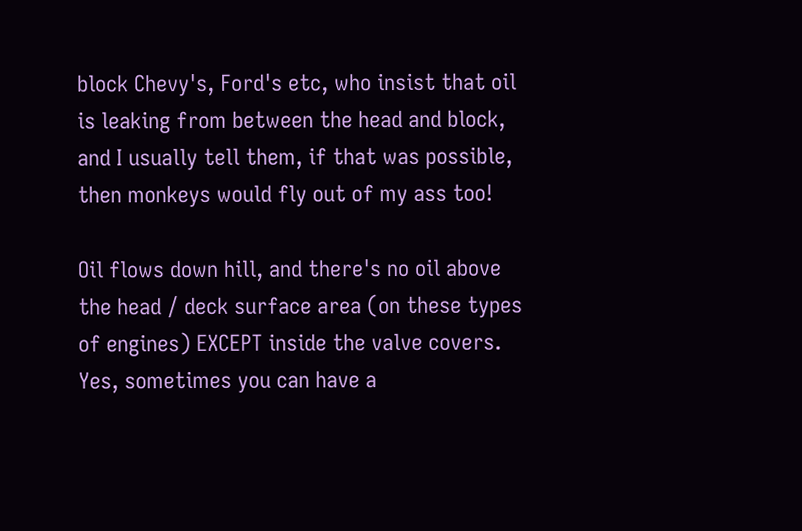block Chevy's, Ford's etc, who insist that oil is leaking from between the head and block, and I usually tell them, if that was possible, then monkeys would fly out of my ass too!

Oil flows down hill, and there's no oil above the head / deck surface area (on these types of engines) EXCEPT inside the valve covers. Yes, sometimes you can have a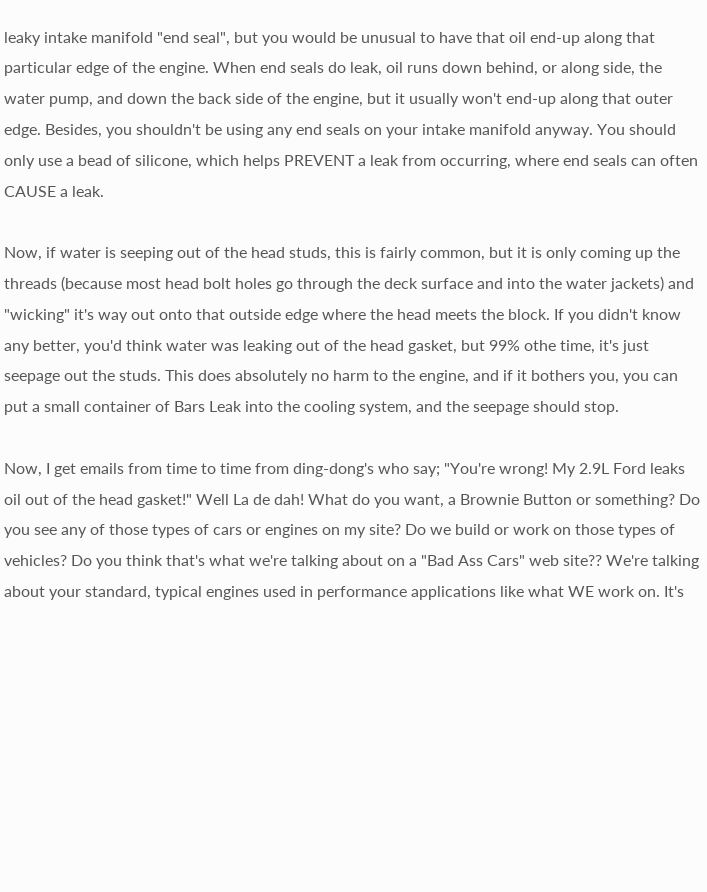leaky intake manifold "end seal", but you would be unusual to have that oil end-up along that particular edge of the engine. When end seals do leak, oil runs down behind, or along side, the water pump, and down the back side of the engine, but it usually won't end-up along that outer edge. Besides, you shouldn't be using any end seals on your intake manifold anyway. You should only use a bead of silicone, which helps PREVENT a leak from occurring, where end seals can often CAUSE a leak.

Now, if water is seeping out of the head studs, this is fairly common, but it is only coming up the threads (because most head bolt holes go through the deck surface and into the water jackets) and "wicking" it's way out onto that outside edge where the head meets the block. If you didn't know any better, you'd think water was leaking out of the head gasket, but 99% othe time, it's just seepage out the studs. This does absolutely no harm to the engine, and if it bothers you, you can put a small container of Bars Leak into the cooling system, and the seepage should stop.

Now, I get emails from time to time from ding-dong's who say; "You're wrong! My 2.9L Ford leaks oil out of the head gasket!" Well La de dah! What do you want, a Brownie Button or something? Do you see any of those types of cars or engines on my site? Do we build or work on those types of vehicles? Do you think that's what we're talking about on a "Bad Ass Cars" web site?? We're talking about your standard, typical engines used in performance applications like what WE work on. It's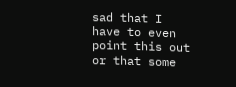sad that I have to even point this out or that some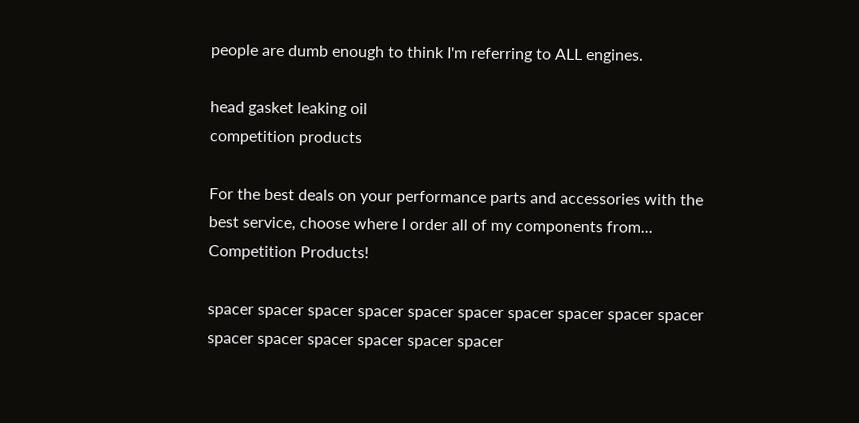people are dumb enough to think I'm referring to ALL engines.

head gasket leaking oil
competition products

For the best deals on your performance parts and accessories with the best service, choose where I order all of my components from... Competition Products!

spacer spacer spacer spacer spacer spacer spacer spacer spacer spacer spacer spacer spacer spacer spacer spacer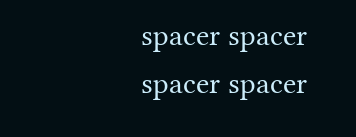spacer spacer spacer spacer